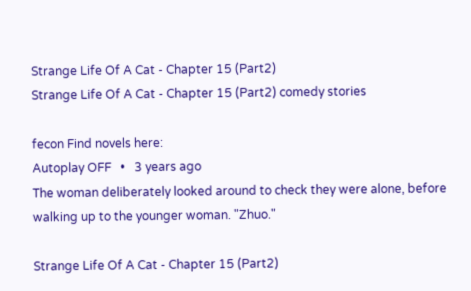Strange Life Of A Cat - Chapter 15 (Part2)
Strange Life Of A Cat - Chapter 15 (Part2) comedy stories

fecon Find novels here:
Autoplay OFF   •   3 years ago
The woman deliberately looked around to check they were alone, before walking up to the younger woman. "Zhuo."

Strange Life Of A Cat - Chapter 15 (Part2)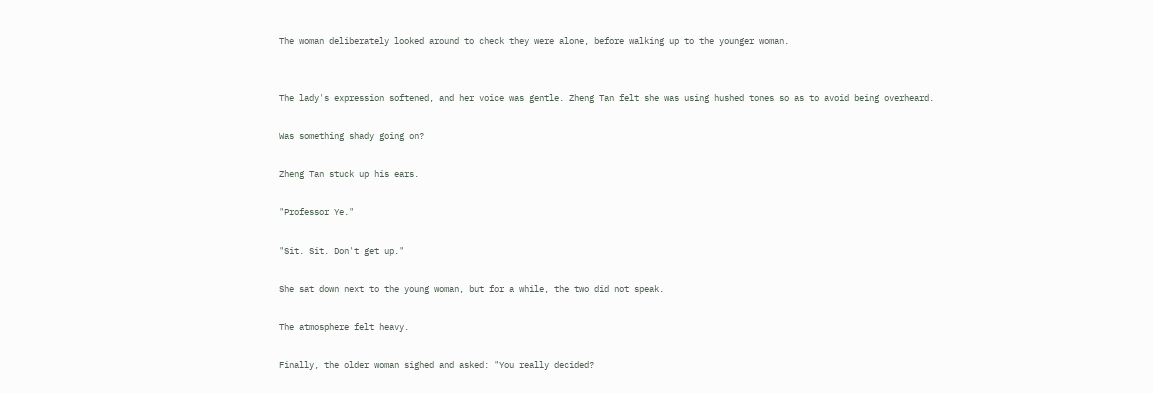The woman deliberately looked around to check they were alone, before walking up to the younger woman.


The lady's expression softened, and her voice was gentle. Zheng Tan felt she was using hushed tones so as to avoid being overheard.

Was something shady going on?

Zheng Tan stuck up his ears.

"Professor Ye."

"Sit. Sit. Don't get up."

She sat down next to the young woman, but for a while, the two did not speak.

The atmosphere felt heavy.

Finally, the older woman sighed and asked: "You really decided?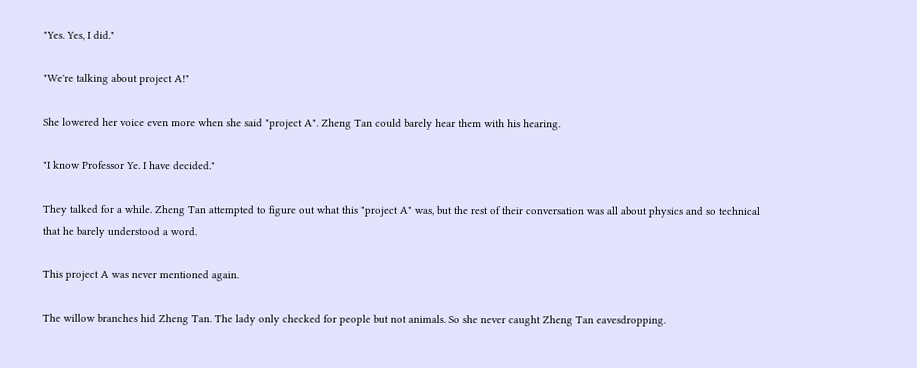"Yes. Yes, I did."

"We're talking about project A!"

She lowered her voice even more when she said "project A". Zheng Tan could barely hear them with his hearing.

"I know Professor Ye. I have decided."

They talked for a while. Zheng Tan attempted to figure out what this "project A" was, but the rest of their conversation was all about physics and so technical that he barely understood a word.

This project A was never mentioned again.

The willow branches hid Zheng Tan. The lady only checked for people but not animals. So she never caught Zheng Tan eavesdropping.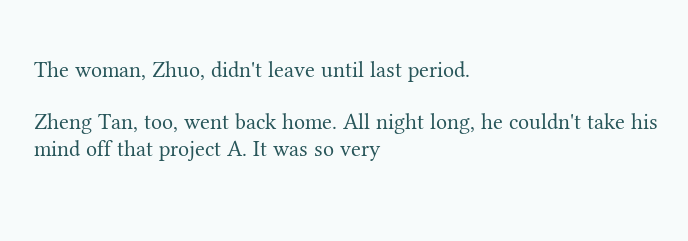The woman, Zhuo, didn't leave until last period.

Zheng Tan, too, went back home. All night long, he couldn't take his mind off that project A. It was so very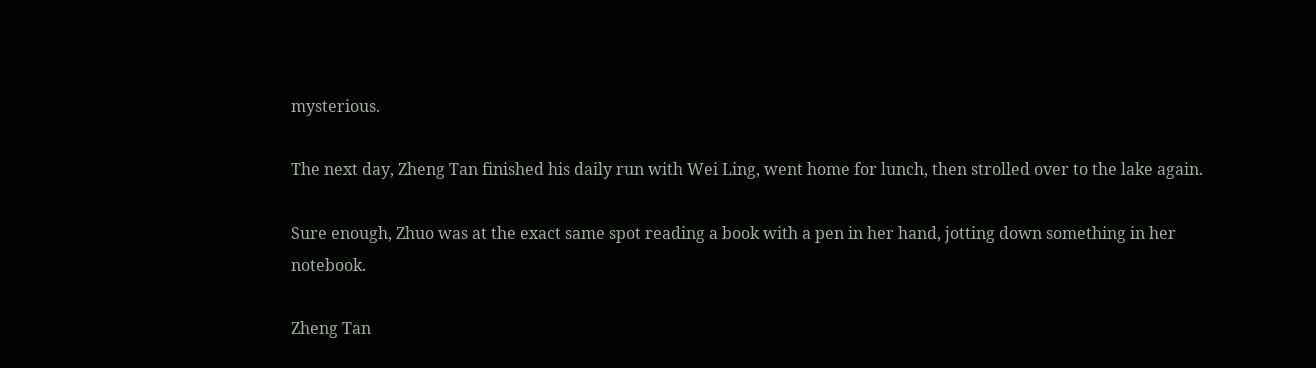mysterious.

The next day, Zheng Tan finished his daily run with Wei Ling, went home for lunch, then strolled over to the lake again.

Sure enough, Zhuo was at the exact same spot reading a book with a pen in her hand, jotting down something in her notebook.

Zheng Tan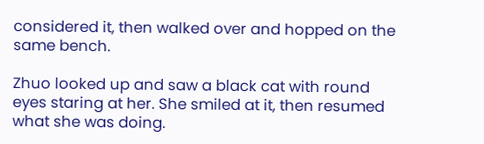considered it, then walked over and hopped on the same bench.

Zhuo looked up and saw a black cat with round eyes staring at her. She smiled at it, then resumed what she was doing.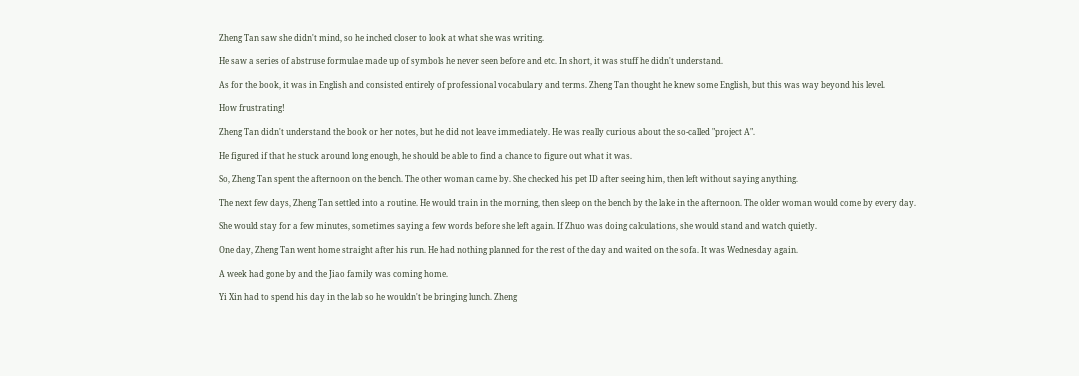Zheng Tan saw she didn't mind, so he inched closer to look at what she was writing.

He saw a series of abstruse formulae made up of symbols he never seen before and etc. In short, it was stuff he didn't understand.

As for the book, it was in English and consisted entirely of professional vocabulary and terms. Zheng Tan thought he knew some English, but this was way beyond his level.

How frustrating!

Zheng Tan didn't understand the book or her notes, but he did not leave immediately. He was really curious about the so-called "project A".

He figured if that he stuck around long enough, he should be able to find a chance to figure out what it was.

So, Zheng Tan spent the afternoon on the bench. The other woman came by. She checked his pet ID after seeing him, then left without saying anything.

The next few days, Zheng Tan settled into a routine. He would train in the morning, then sleep on the bench by the lake in the afternoon. The older woman would come by every day.

She would stay for a few minutes, sometimes saying a few words before she left again. If Zhuo was doing calculations, she would stand and watch quietly.

One day, Zheng Tan went home straight after his run. He had nothing planned for the rest of the day and waited on the sofa. It was Wednesday again.

A week had gone by and the Jiao family was coming home.

Yi Xin had to spend his day in the lab so he wouldn't be bringing lunch. Zheng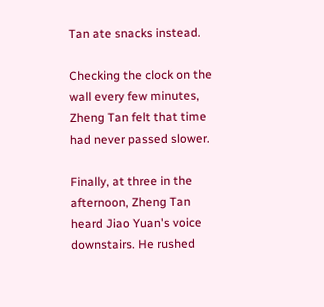Tan ate snacks instead.

Checking the clock on the wall every few minutes, Zheng Tan felt that time had never passed slower.

Finally, at three in the afternoon, Zheng Tan heard Jiao Yuan's voice downstairs. He rushed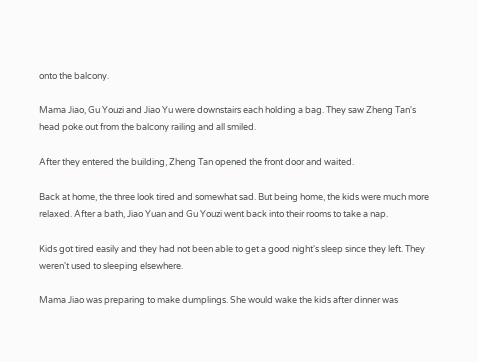onto the balcony.

Mama Jiao, Gu Youzi and Jiao Yu were downstairs each holding a bag. They saw Zheng Tan's head poke out from the balcony railing and all smiled.

After they entered the building, Zheng Tan opened the front door and waited.

Back at home, the three look tired and somewhat sad. But being home, the kids were much more relaxed. After a bath, Jiao Yuan and Gu Youzi went back into their rooms to take a nap.

Kids got tired easily and they had not been able to get a good night's sleep since they left. They weren't used to sleeping elsewhere.

Mama Jiao was preparing to make dumplings. She would wake the kids after dinner was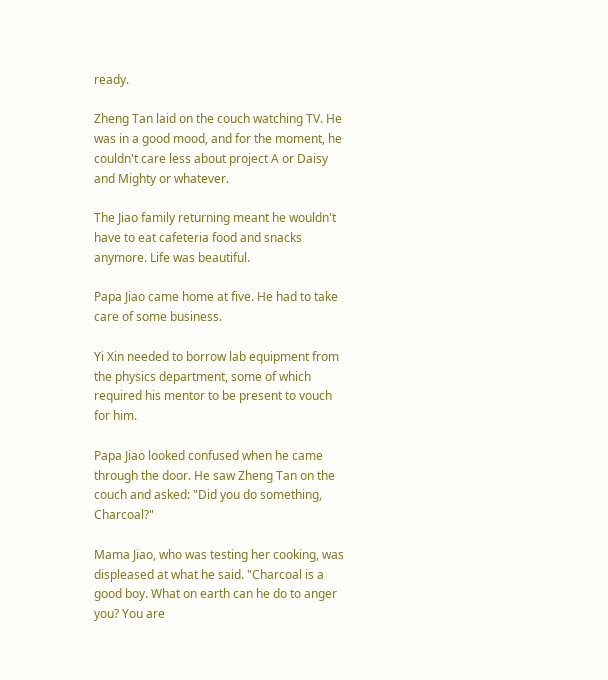ready.

Zheng Tan laid on the couch watching TV. He was in a good mood, and for the moment, he couldn't care less about project A or Daisy and Mighty or whatever.

The Jiao family returning meant he wouldn't have to eat cafeteria food and snacks anymore. Life was beautiful.

Papa Jiao came home at five. He had to take care of some business.

Yi Xin needed to borrow lab equipment from the physics department, some of which required his mentor to be present to vouch for him.

Papa Jiao looked confused when he came through the door. He saw Zheng Tan on the couch and asked: "Did you do something, Charcoal?"

Mama Jiao, who was testing her cooking, was displeased at what he said. "Charcoal is a good boy. What on earth can he do to anger you? You are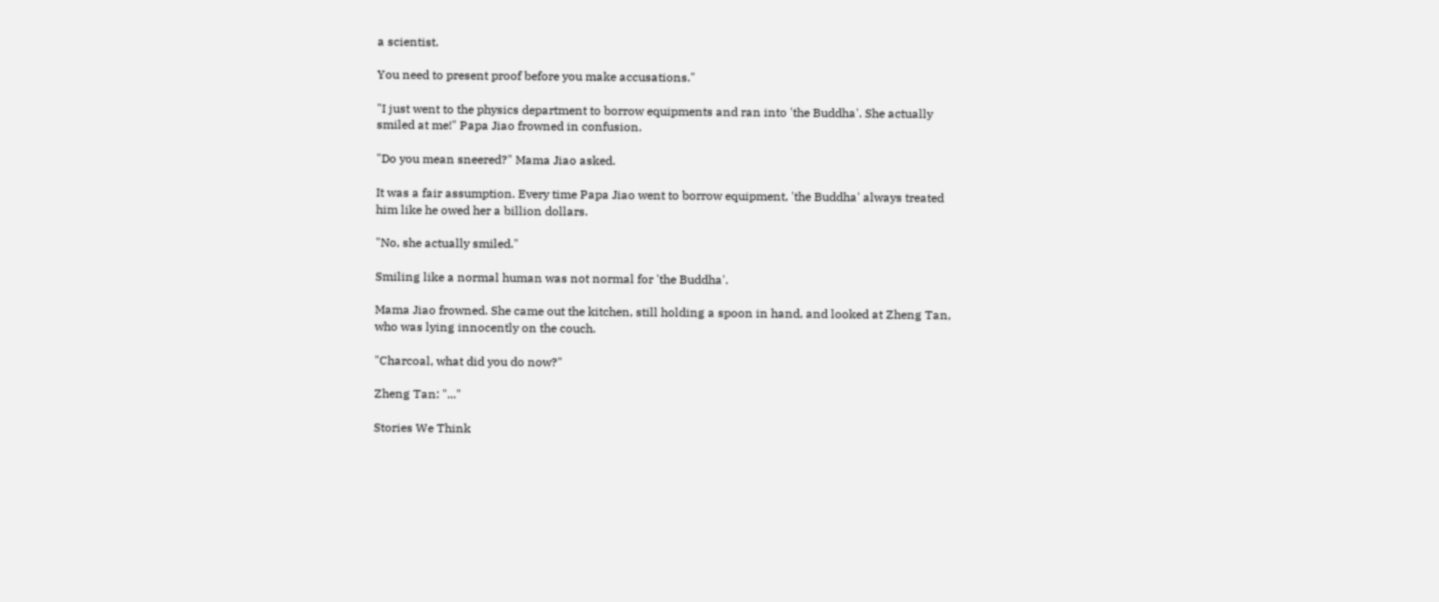a scientist.

You need to present proof before you make accusations."

"I just went to the physics department to borrow equipments and ran into 'the Buddha'. She actually smiled at me!" Papa Jiao frowned in confusion.

"Do you mean sneered?" Mama Jiao asked.

It was a fair assumption. Every time Papa Jiao went to borrow equipment, 'the Buddha' always treated him like he owed her a billion dollars.

"No, she actually smiled."

Smiling like a normal human was not normal for 'the Buddha'.

Mama Jiao frowned. She came out the kitchen, still holding a spoon in hand, and looked at Zheng Tan, who was lying innocently on the couch.

"Charcoal, what did you do now?"

Zheng Tan: "..."

Stories We Think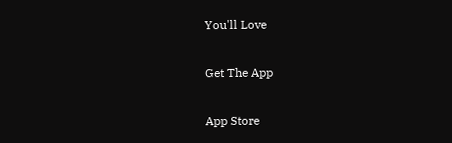You'll Love

Get The App

App Store